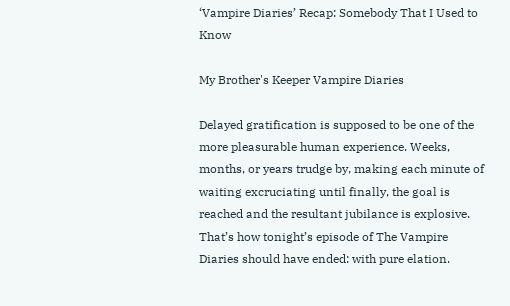‘Vampire Diaries’ Recap: Somebody That I Used to Know

My Brother's Keeper Vampire Diaries

Delayed gratification is supposed to be one of the more pleasurable human experience. Weeks, months, or years trudge by, making each minute of waiting excruciating until finally, the goal is reached and the resultant jubilance is explosive. That’s how tonight’s episode of The Vampire Diaries should have ended: with pure elation.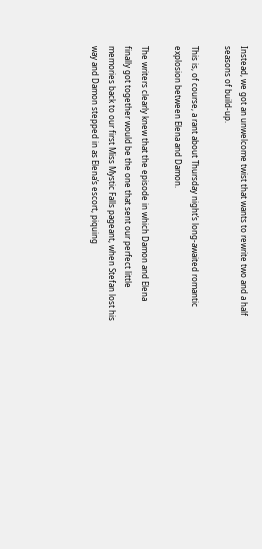Instead, we got an unwelcome twist that wants to rewrite two and a half seasons of build-up.

This is, of course, a rant about Thursday night’s long-awaited romantic explosion between Elena and Damon.

The writers clearly knew that the episode in which Damon and Elena finally got together would be the one that sent our perfect little memories back to our first Miss Mystic Falls pageant, when Stefan lost his way and Damon stepped in as Elena’s escort, piquing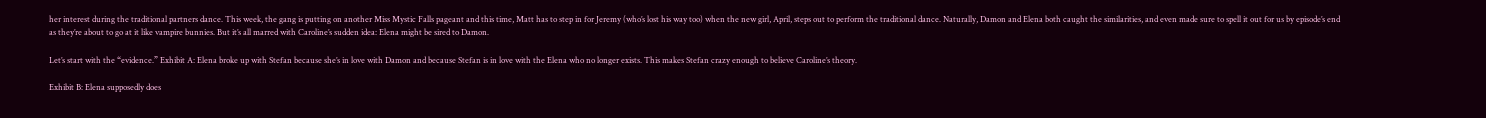her interest during the traditional partners dance. This week, the gang is putting on another Miss Mystic Falls pageant and this time, Matt has to step in for Jeremy (who’s lost his way too) when the new girl, April, steps out to perform the traditional dance. Naturally, Damon and Elena both caught the similarities, and even made sure to spell it out for us by episode’s end as they’re about to go at it like vampire bunnies. But it’s all marred with Caroline’s sudden idea: Elena might be sired to Damon.

Let’s start with the “evidence.” Exhibit A: Elena broke up with Stefan because she’s in love with Damon and because Stefan is in love with the Elena who no longer exists. This makes Stefan crazy enough to believe Caroline’s theory.

Exhibit B: Elena supposedly does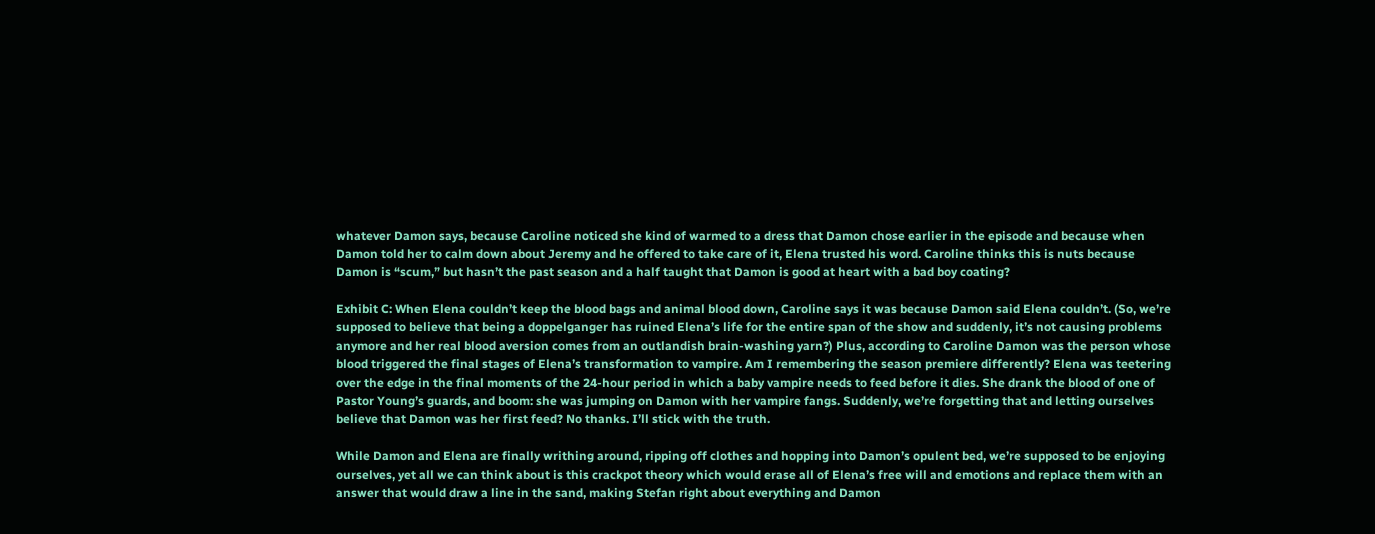whatever Damon says, because Caroline noticed she kind of warmed to a dress that Damon chose earlier in the episode and because when Damon told her to calm down about Jeremy and he offered to take care of it, Elena trusted his word. Caroline thinks this is nuts because Damon is “scum,” but hasn’t the past season and a half taught that Damon is good at heart with a bad boy coating?

Exhibit C: When Elena couldn’t keep the blood bags and animal blood down, Caroline says it was because Damon said Elena couldn’t. (So, we’re supposed to believe that being a doppelganger has ruined Elena’s life for the entire span of the show and suddenly, it’s not causing problems anymore and her real blood aversion comes from an outlandish brain-washing yarn?) Plus, according to Caroline Damon was the person whose blood triggered the final stages of Elena’s transformation to vampire. Am I remembering the season premiere differently? Elena was teetering over the edge in the final moments of the 24-hour period in which a baby vampire needs to feed before it dies. She drank the blood of one of Pastor Young’s guards, and boom: she was jumping on Damon with her vampire fangs. Suddenly, we’re forgetting that and letting ourselves believe that Damon was her first feed? No thanks. I’ll stick with the truth.

While Damon and Elena are finally writhing around, ripping off clothes and hopping into Damon’s opulent bed, we’re supposed to be enjoying ourselves, yet all we can think about is this crackpot theory which would erase all of Elena’s free will and emotions and replace them with an answer that would draw a line in the sand, making Stefan right about everything and Damon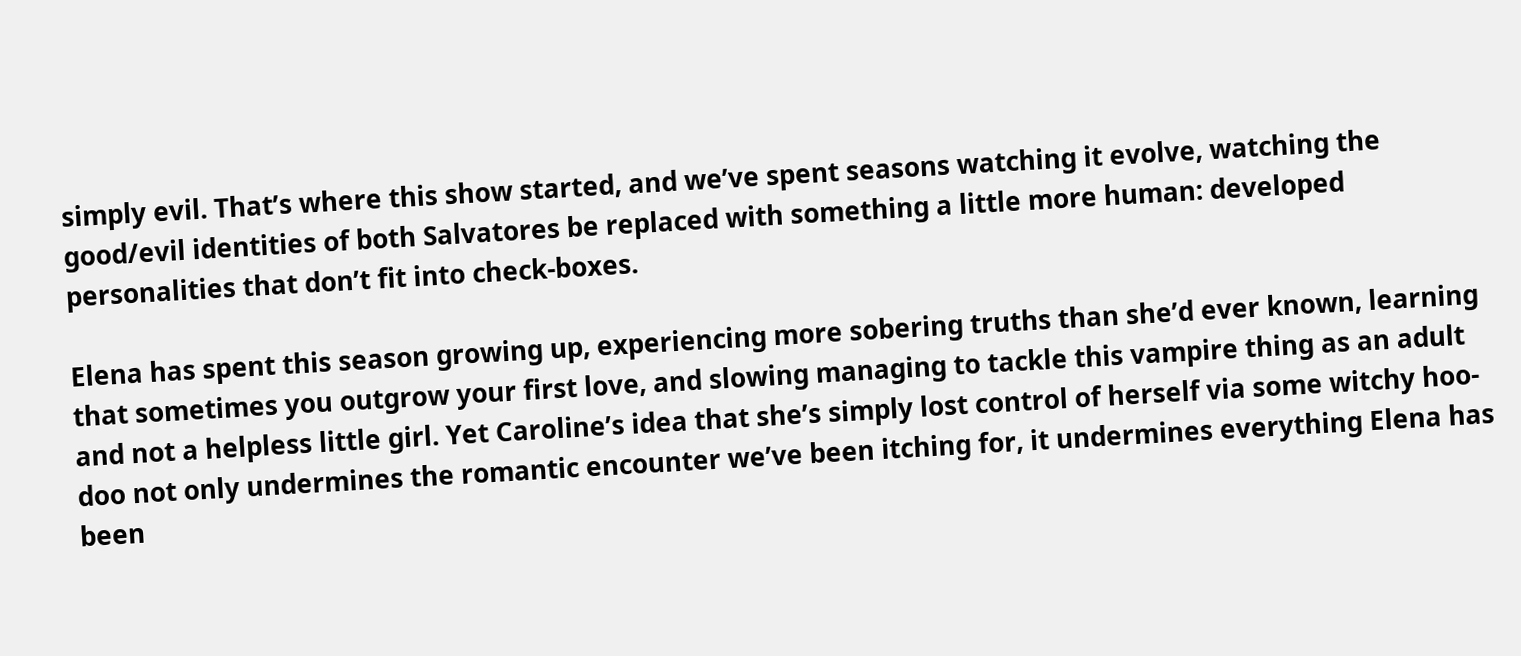simply evil. That’s where this show started, and we’ve spent seasons watching it evolve, watching the good/evil identities of both Salvatores be replaced with something a little more human: developed personalities that don’t fit into check-boxes.

Elena has spent this season growing up, experiencing more sobering truths than she’d ever known, learning that sometimes you outgrow your first love, and slowing managing to tackle this vampire thing as an adult and not a helpless little girl. Yet Caroline’s idea that she’s simply lost control of herself via some witchy hoo-doo not only undermines the romantic encounter we’ve been itching for, it undermines everything Elena has been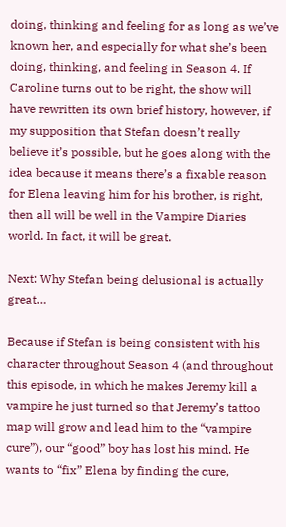doing, thinking and feeling for as long as we’ve known her, and especially for what she’s been doing, thinking, and feeling in Season 4. If Caroline turns out to be right, the show will have rewritten its own brief history, however, if my supposition that Stefan doesn’t really believe it’s possible, but he goes along with the idea because it means there’s a fixable reason for Elena leaving him for his brother, is right, then all will be well in the Vampire Diaries world. In fact, it will be great.

Next: Why Stefan being delusional is actually great…

Because if Stefan is being consistent with his character throughout Season 4 (and throughout this episode, in which he makes Jeremy kill a vampire he just turned so that Jeremy’s tattoo map will grow and lead him to the “vampire cure”), our “good” boy has lost his mind. He wants to “fix” Elena by finding the cure,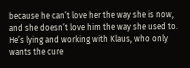because he can’t love her the way she is now, and she doesn’t love him the way she used to. He’s lying and working with Klaus, who only wants the cure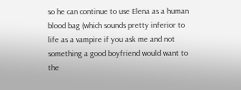so he can continue to use Elena as a human blood bag (which sounds pretty inferior to life as a vampire if you ask me and not something a good boyfriend would want to the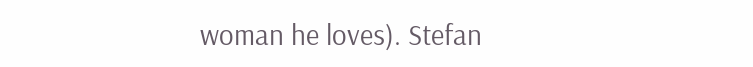woman he loves). Stefan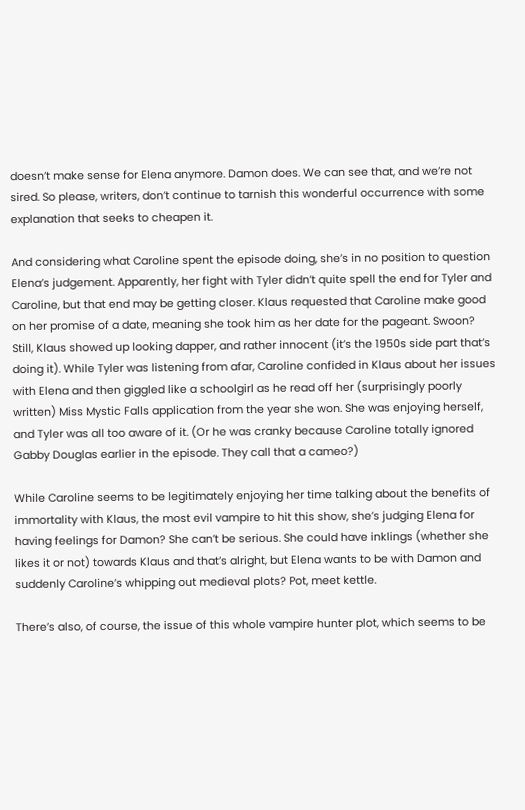doesn’t make sense for Elena anymore. Damon does. We can see that, and we’re not sired. So please, writers, don’t continue to tarnish this wonderful occurrence with some explanation that seeks to cheapen it.

And considering what Caroline spent the episode doing, she’s in no position to question Elena’s judgement. Apparently, her fight with Tyler didn’t quite spell the end for Tyler and Caroline, but that end may be getting closer. Klaus requested that Caroline make good on her promise of a date, meaning she took him as her date for the pageant. Swoon? Still, Klaus showed up looking dapper, and rather innocent (it’s the 1950s side part that’s doing it). While Tyler was listening from afar, Caroline confided in Klaus about her issues with Elena and then giggled like a schoolgirl as he read off her (surprisingly poorly written) Miss Mystic Falls application from the year she won. She was enjoying herself, and Tyler was all too aware of it. (Or he was cranky because Caroline totally ignored Gabby Douglas earlier in the episode. They call that a cameo?)

While Caroline seems to be legitimately enjoying her time talking about the benefits of immortality with Klaus, the most evil vampire to hit this show, she’s judging Elena for having feelings for Damon? She can’t be serious. She could have inklings (whether she likes it or not) towards Klaus and that’s alright, but Elena wants to be with Damon and suddenly Caroline’s whipping out medieval plots? Pot, meet kettle.

There’s also, of course, the issue of this whole vampire hunter plot, which seems to be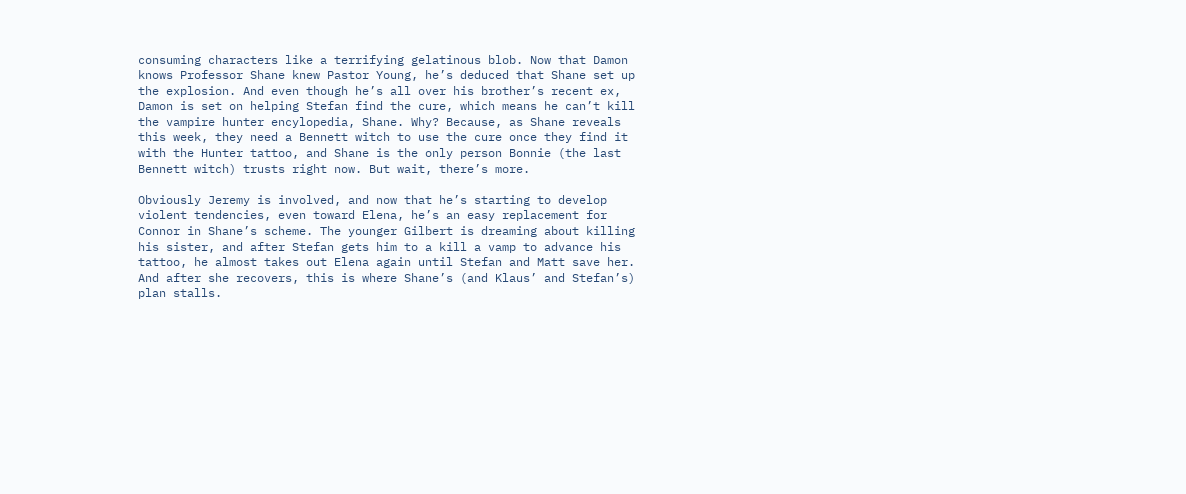consuming characters like a terrifying gelatinous blob. Now that Damon knows Professor Shane knew Pastor Young, he’s deduced that Shane set up the explosion. And even though he’s all over his brother’s recent ex, Damon is set on helping Stefan find the cure, which means he can’t kill the vampire hunter encylopedia, Shane. Why? Because, as Shane reveals this week, they need a Bennett witch to use the cure once they find it with the Hunter tattoo, and Shane is the only person Bonnie (the last Bennett witch) trusts right now. But wait, there’s more.

Obviously Jeremy is involved, and now that he’s starting to develop violent tendencies, even toward Elena, he’s an easy replacement for Connor in Shane’s scheme. The younger Gilbert is dreaming about killing his sister, and after Stefan gets him to a kill a vamp to advance his tattoo, he almost takes out Elena again until Stefan and Matt save her. And after she recovers, this is where Shane’s (and Klaus’ and Stefan’s) plan stalls.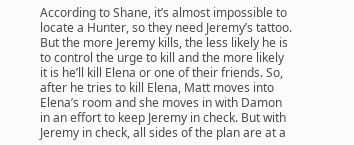According to Shane, it’s almost impossible to locate a Hunter, so they need Jeremy’s tattoo. But the more Jeremy kills, the less likely he is to control the urge to kill and the more likely it is he’ll kill Elena or one of their friends. So, after he tries to kill Elena, Matt moves into Elena’s room and she moves in with Damon in an effort to keep Jeremy in check. But with Jeremy in check, all sides of the plan are at a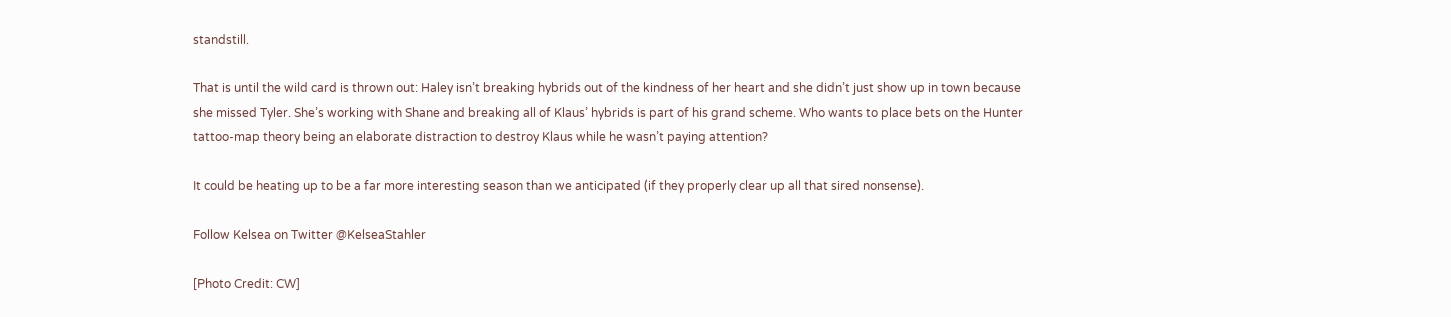standstill.

That is until the wild card is thrown out: Haley isn’t breaking hybrids out of the kindness of her heart and she didn’t just show up in town because she missed Tyler. She’s working with Shane and breaking all of Klaus’ hybrids is part of his grand scheme. Who wants to place bets on the Hunter tattoo-map theory being an elaborate distraction to destroy Klaus while he wasn’t paying attention?

It could be heating up to be a far more interesting season than we anticipated (if they properly clear up all that sired nonsense).

Follow Kelsea on Twitter @KelseaStahler

[Photo Credit: CW]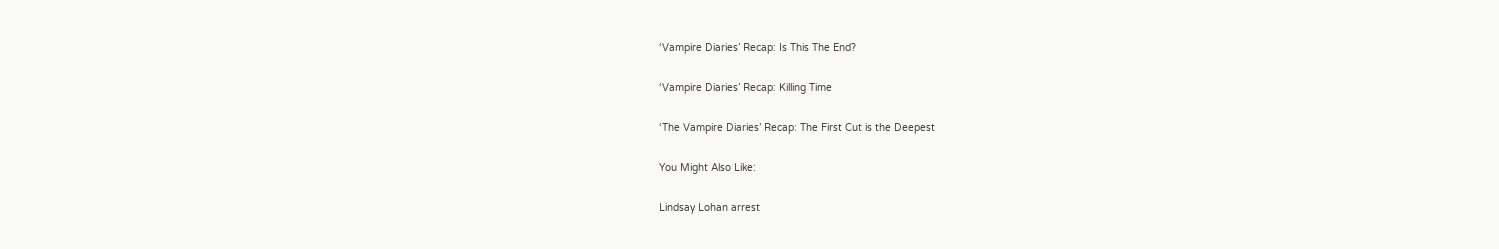‘Vampire Diaries’ Recap: Is This The End?

‘Vampire Diaries’ Recap: Killing Time

‘The Vampire Diaries’ Recap: The First Cut is the Deepest

You Might Also Like:

Lindsay Lohan arrest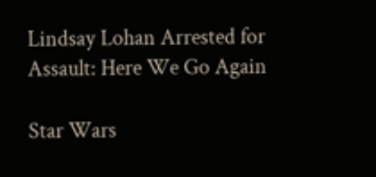Lindsay Lohan Arrested for Assault: Here We Go Again

Star Wars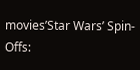movies’Star Wars’ Spin-Offs: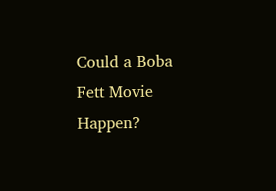Could a Boba Fett Movie Happen?